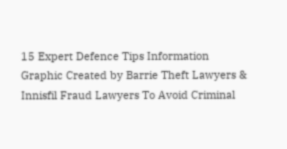15 Expert Defence Tips Information Graphic Created by Barrie Theft Lawyers & Innisfil Fraud Lawyers To Avoid Criminal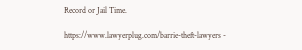Record or Jail Time.

https://www.lawyerplug.com/barrie-theft-lawyers -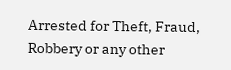Arrested for Theft, Fraud, Robbery or any other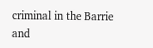criminal in the Barrie and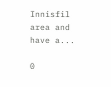Innisfil area and have a...

0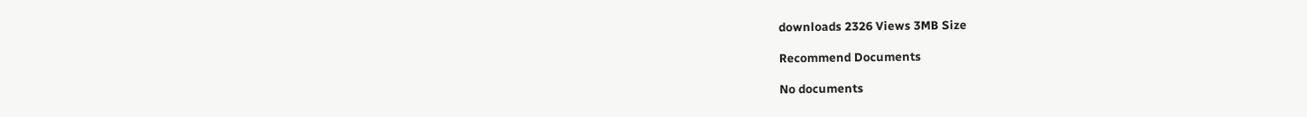downloads 2326 Views 3MB Size

Recommend Documents

No documents